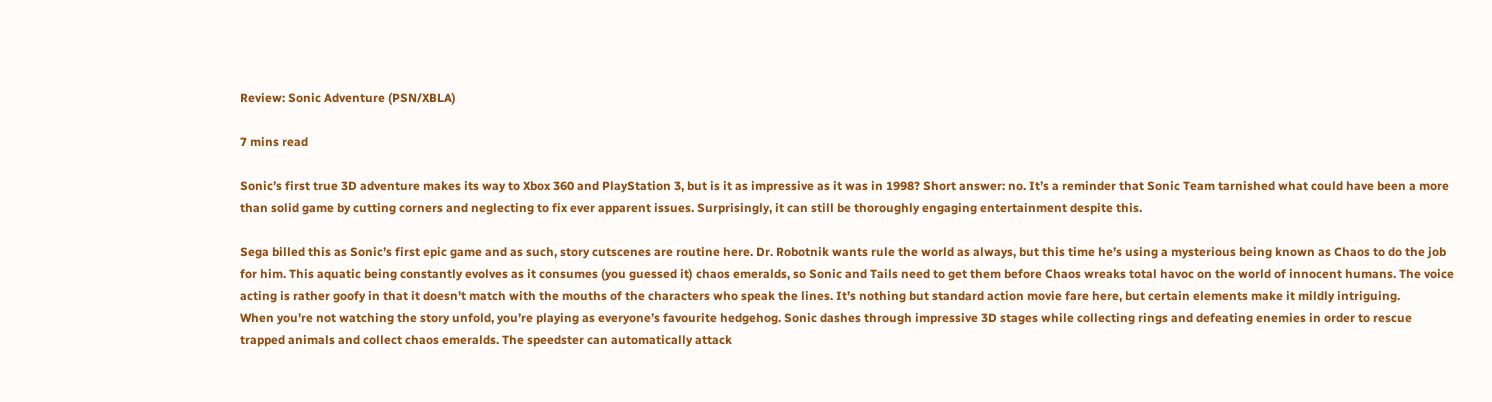Review: Sonic Adventure (PSN/XBLA)

7 mins read

Sonic’s first true 3D adventure makes its way to Xbox 360 and PlayStation 3, but is it as impressive as it was in 1998? Short answer: no. It’s a reminder that Sonic Team tarnished what could have been a more than solid game by cutting corners and neglecting to fix ever apparent issues. Surprisingly, it can still be thoroughly engaging entertainment despite this.

Sega billed this as Sonic’s first epic game and as such, story cutscenes are routine here. Dr. Robotnik wants rule the world as always, but this time he’s using a mysterious being known as Chaos to do the job for him. This aquatic being constantly evolves as it consumes (you guessed it) chaos emeralds, so Sonic and Tails need to get them before Chaos wreaks total havoc on the world of innocent humans. The voice acting is rather goofy in that it doesn’t match with the mouths of the characters who speak the lines. It’s nothing but standard action movie fare here, but certain elements make it mildly intriguing.
When you’re not watching the story unfold, you’re playing as everyone’s favourite hedgehog. Sonic dashes through impressive 3D stages while collecting rings and defeating enemies in order to rescue trapped animals and collect chaos emeralds. The speedster can automatically attack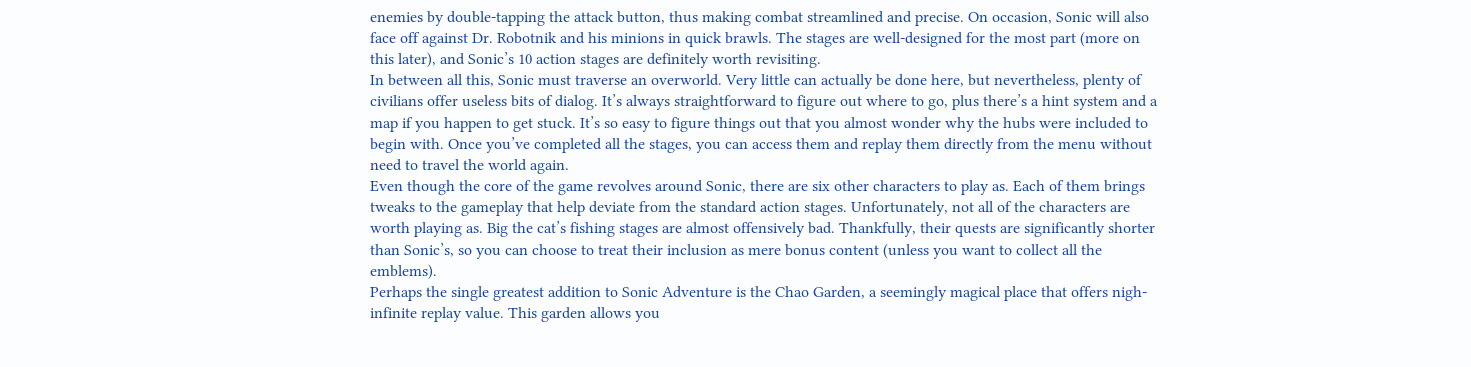enemies by double-tapping the attack button, thus making combat streamlined and precise. On occasion, Sonic will also face off against Dr. Robotnik and his minions in quick brawls. The stages are well-designed for the most part (more on this later), and Sonic’s 10 action stages are definitely worth revisiting.
In between all this, Sonic must traverse an overworld. Very little can actually be done here, but nevertheless, plenty of civilians offer useless bits of dialog. It’s always straightforward to figure out where to go, plus there’s a hint system and a map if you happen to get stuck. It’s so easy to figure things out that you almost wonder why the hubs were included to begin with. Once you’ve completed all the stages, you can access them and replay them directly from the menu without need to travel the world again.
Even though the core of the game revolves around Sonic, there are six other characters to play as. Each of them brings tweaks to the gameplay that help deviate from the standard action stages. Unfortunately, not all of the characters are worth playing as. Big the cat’s fishing stages are almost offensively bad. Thankfully, their quests are significantly shorter than Sonic’s, so you can choose to treat their inclusion as mere bonus content (unless you want to collect all the emblems).
Perhaps the single greatest addition to Sonic Adventure is the Chao Garden, a seemingly magical place that offers nigh-infinite replay value. This garden allows you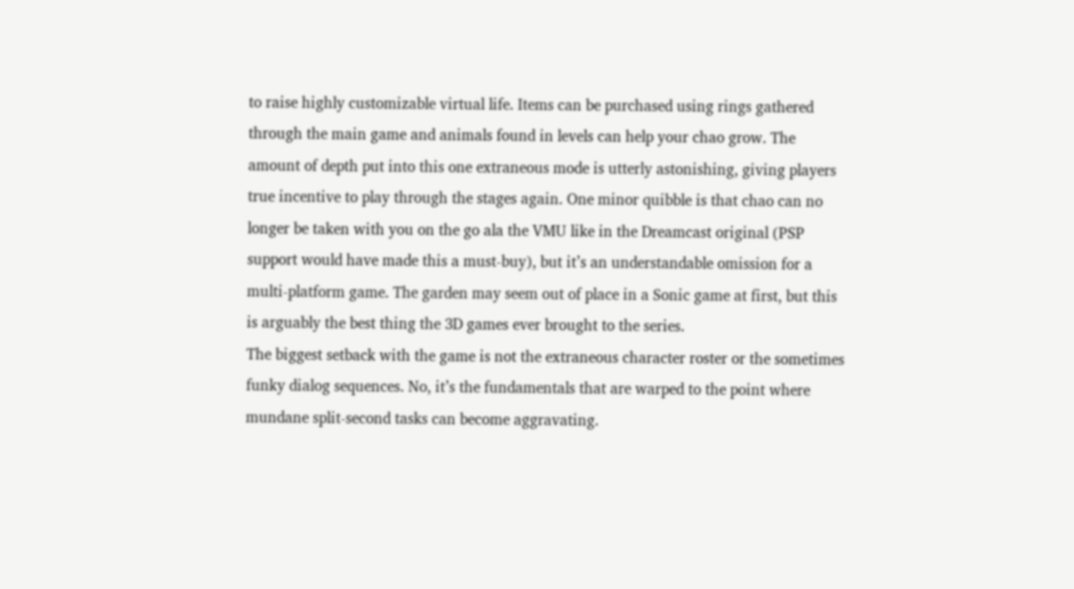to raise highly customizable virtual life. Items can be purchased using rings gathered through the main game and animals found in levels can help your chao grow. The amount of depth put into this one extraneous mode is utterly astonishing, giving players true incentive to play through the stages again. One minor quibble is that chao can no longer be taken with you on the go ala the VMU like in the Dreamcast original (PSP support would have made this a must-buy), but it’s an understandable omission for a multi-platform game. The garden may seem out of place in a Sonic game at first, but this is arguably the best thing the 3D games ever brought to the series.
The biggest setback with the game is not the extraneous character roster or the sometimes funky dialog sequences. No, it’s the fundamentals that are warped to the point where mundane split-second tasks can become aggravating.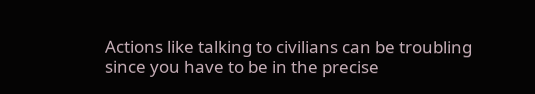Actions like talking to civilians can be troubling since you have to be in the precise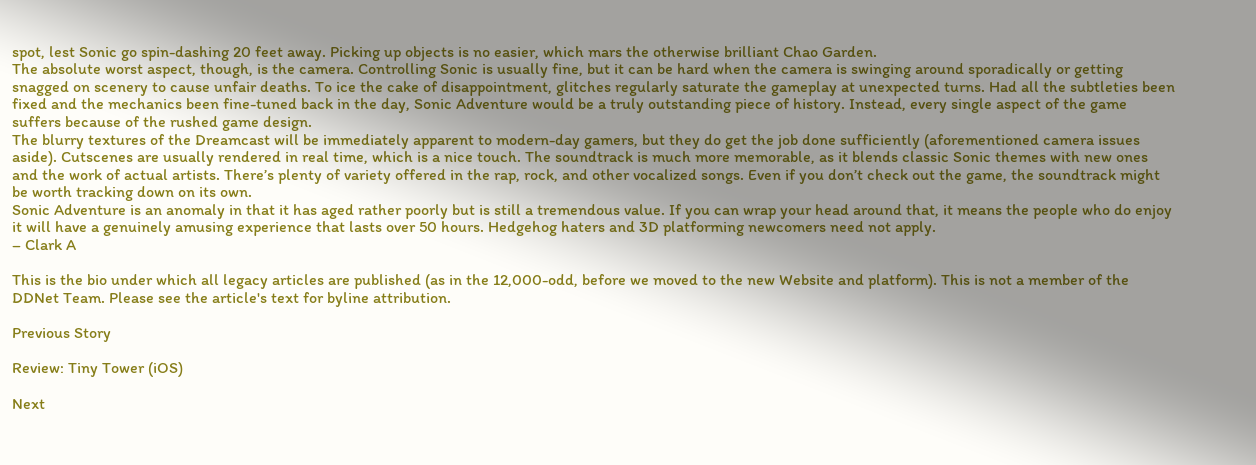spot, lest Sonic go spin-dashing 20 feet away. Picking up objects is no easier, which mars the otherwise brilliant Chao Garden.
The absolute worst aspect, though, is the camera. Controlling Sonic is usually fine, but it can be hard when the camera is swinging around sporadically or getting snagged on scenery to cause unfair deaths. To ice the cake of disappointment, glitches regularly saturate the gameplay at unexpected turns. Had all the subtleties been fixed and the mechanics been fine-tuned back in the day, Sonic Adventure would be a truly outstanding piece of history. Instead, every single aspect of the game suffers because of the rushed game design.
The blurry textures of the Dreamcast will be immediately apparent to modern-day gamers, but they do get the job done sufficiently (aforementioned camera issues aside). Cutscenes are usually rendered in real time, which is a nice touch. The soundtrack is much more memorable, as it blends classic Sonic themes with new ones and the work of actual artists. There’s plenty of variety offered in the rap, rock, and other vocalized songs. Even if you don’t check out the game, the soundtrack might be worth tracking down on its own.
Sonic Adventure is an anomaly in that it has aged rather poorly but is still a tremendous value. If you can wrap your head around that, it means the people who do enjoy it will have a genuinely amusing experience that lasts over 50 hours. Hedgehog haters and 3D platforming newcomers need not apply.
– Clark A

This is the bio under which all legacy articles are published (as in the 12,000-odd, before we moved to the new Website and platform). This is not a member of the DDNet Team. Please see the article's text for byline attribution.

Previous Story

Review: Tiny Tower (iOS)

Next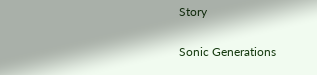Story

Sonic Generations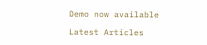Demo now available

Latest Articles